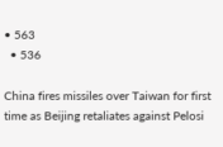• 563
  • 536

China fires missiles over Taiwan for first time as Beijing retaliates against Pelosi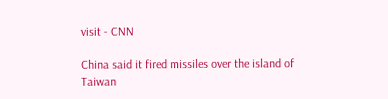visit - CNN

China said it fired missiles over the island of Taiwan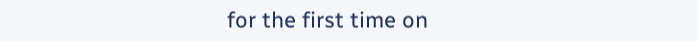for the first time on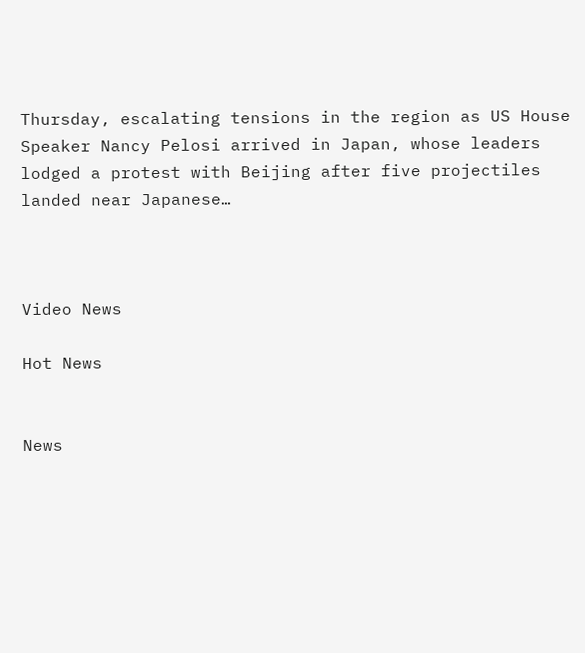Thursday, escalating tensions in the region as US House Speaker Nancy Pelosi arrived in Japan, whose leaders lodged a protest with Beijing after five projectiles landed near Japanese…



Video News

Hot News


News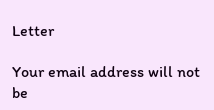Letter

Your email address will not be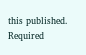this published. Required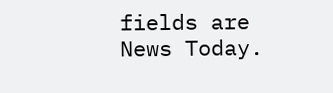fields are News Today.